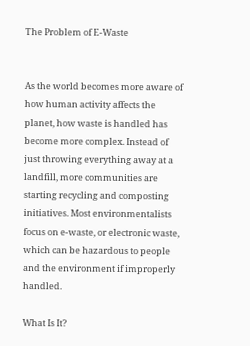The Problem of E-Waste


As the world becomes more aware of how human activity affects the planet, how waste is handled has become more complex. Instead of just throwing everything away at a landfill, more communities are starting recycling and composting initiatives. Most environmentalists focus on e-waste, or electronic waste, which can be hazardous to people and the environment if improperly handled.

What Is It?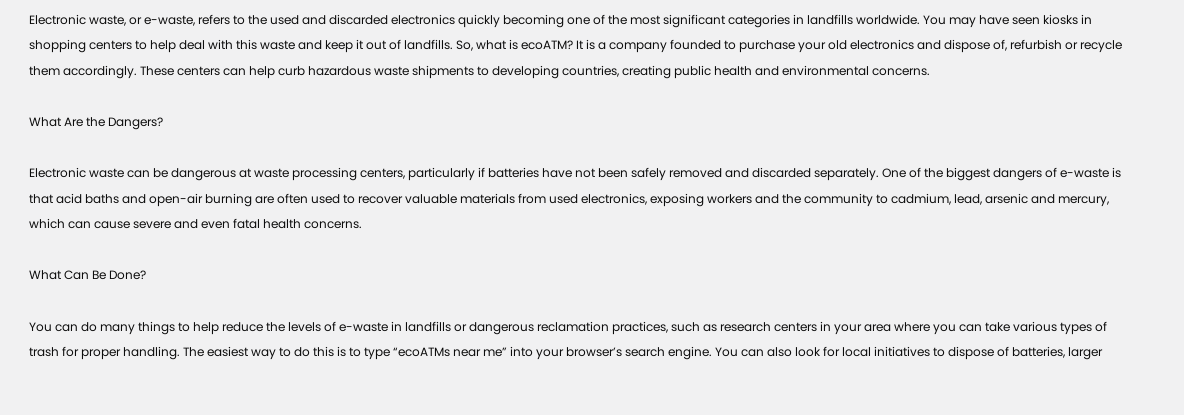Electronic waste, or e-waste, refers to the used and discarded electronics quickly becoming one of the most significant categories in landfills worldwide. You may have seen kiosks in shopping centers to help deal with this waste and keep it out of landfills. So, what is ecoATM? It is a company founded to purchase your old electronics and dispose of, refurbish or recycle them accordingly. These centers can help curb hazardous waste shipments to developing countries, creating public health and environmental concerns.

What Are the Dangers?

Electronic waste can be dangerous at waste processing centers, particularly if batteries have not been safely removed and discarded separately. One of the biggest dangers of e-waste is that acid baths and open-air burning are often used to recover valuable materials from used electronics, exposing workers and the community to cadmium, lead, arsenic and mercury, which can cause severe and even fatal health concerns.

What Can Be Done?

You can do many things to help reduce the levels of e-waste in landfills or dangerous reclamation practices, such as research centers in your area where you can take various types of trash for proper handling. The easiest way to do this is to type “ecoATMs near me” into your browser’s search engine. You can also look for local initiatives to dispose of batteries, larger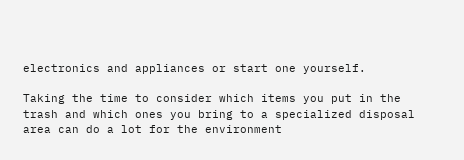electronics and appliances or start one yourself.

Taking the time to consider which items you put in the trash and which ones you bring to a specialized disposal area can do a lot for the environment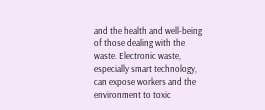and the health and well-being of those dealing with the waste. Electronic waste, especially smart technology, can expose workers and the environment to toxic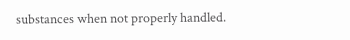substances when not properly handled.